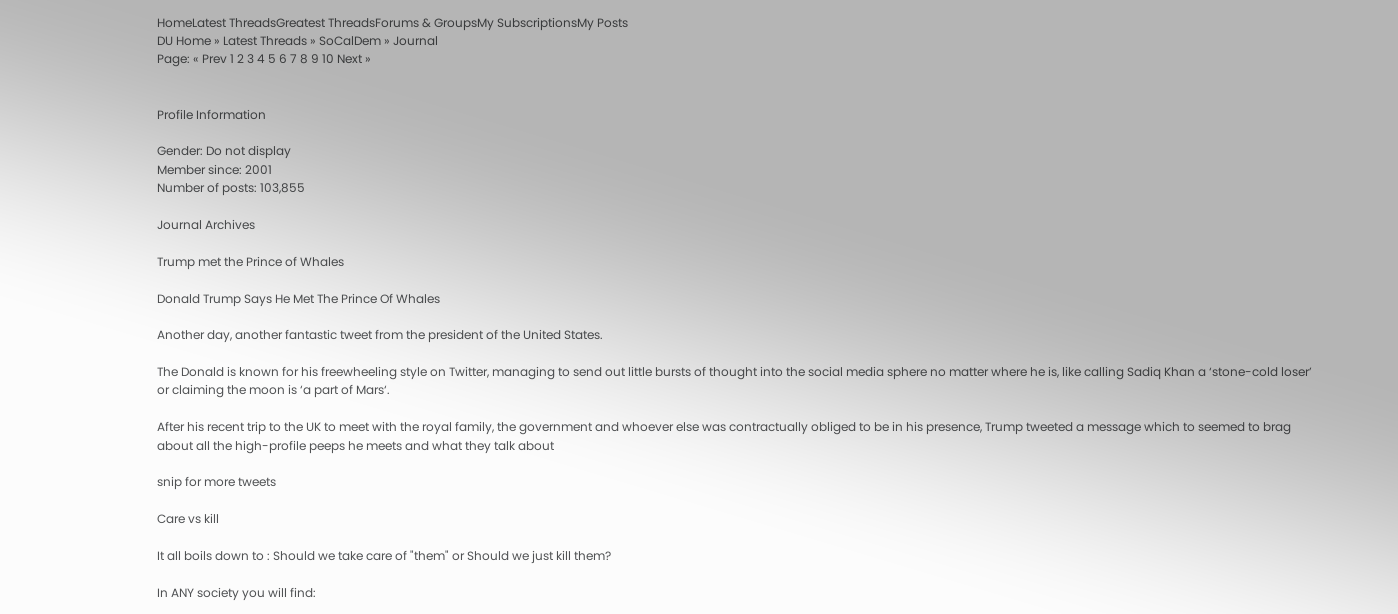HomeLatest ThreadsGreatest ThreadsForums & GroupsMy SubscriptionsMy Posts
DU Home » Latest Threads » SoCalDem » Journal
Page: « Prev 1 2 3 4 5 6 7 8 9 10 Next »


Profile Information

Gender: Do not display
Member since: 2001
Number of posts: 103,855

Journal Archives

Trump met the Prince of Whales

Donald Trump Says He Met The Prince Of Whales

Another day, another fantastic tweet from the president of the United States.

The Donald is known for his freewheeling style on Twitter, managing to send out little bursts of thought into the social media sphere no matter where he is, like calling Sadiq Khan a ‘stone-cold loser’ or claiming the moon is ‘a part of Mars‘.

After his recent trip to the UK to meet with the royal family, the government and whoever else was contractually obliged to be in his presence, Trump tweeted a message which to seemed to brag about all the high-profile peeps he meets and what they talk about

snip for more tweets

Care vs kill

It all boils down to : Should we take care of "them" or Should we just kill them?

In ANY society you will find: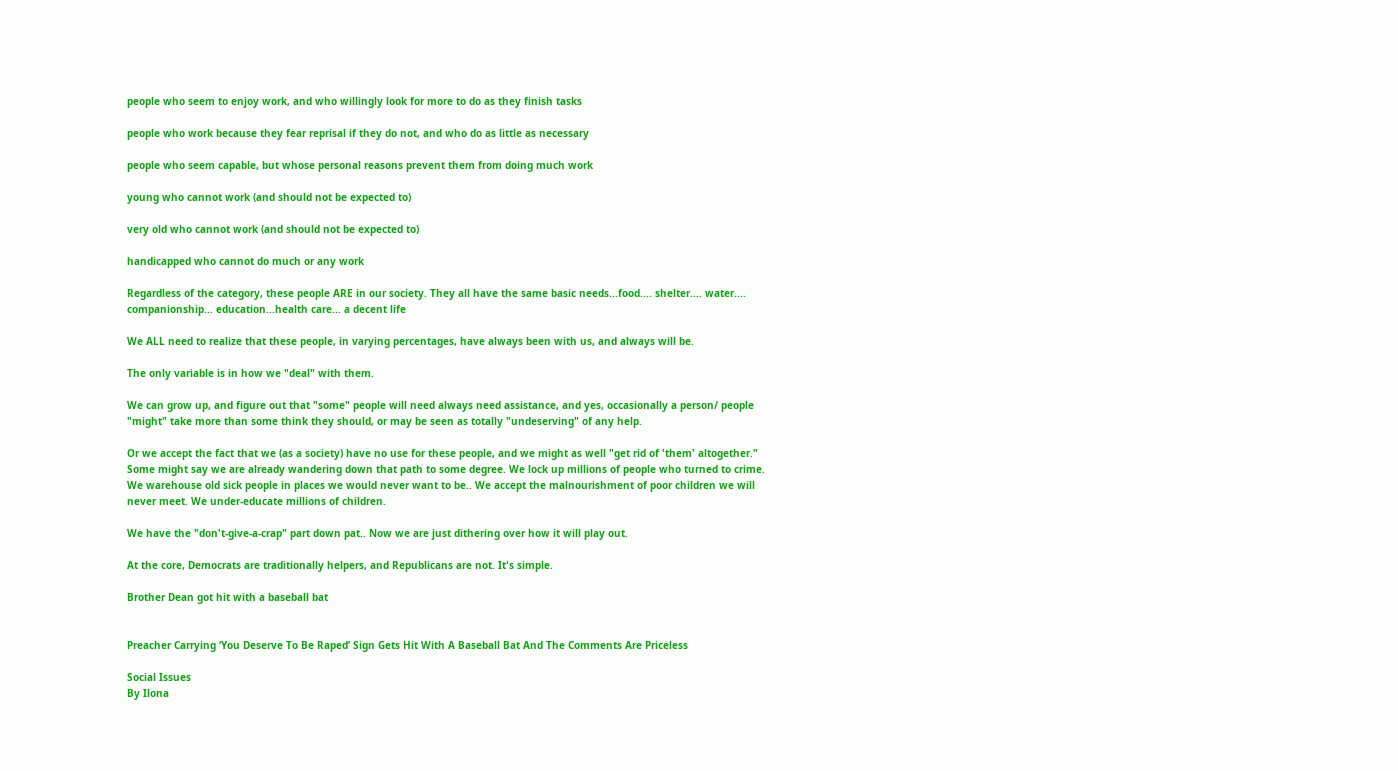people who seem to enjoy work, and who willingly look for more to do as they finish tasks

people who work because they fear reprisal if they do not, and who do as little as necessary

people who seem capable, but whose personal reasons prevent them from doing much work

young who cannot work (and should not be expected to)

very old who cannot work (and should not be expected to)

handicapped who cannot do much or any work

Regardless of the category, these people ARE in our society. They all have the same basic needs...food.... shelter.... water.... companionship... education...health care... a decent life

We ALL need to realize that these people, in varying percentages, have always been with us, and always will be.

The only variable is in how we "deal" with them.

We can grow up, and figure out that "some" people will need always need assistance, and yes, occasionally a person/ people "might" take more than some think they should, or may be seen as totally "undeserving" of any help.

Or we accept the fact that we (as a society) have no use for these people, and we might as well "get rid of 'them' altogether." Some might say we are already wandering down that path to some degree. We lock up millions of people who turned to crime. We warehouse old sick people in places we would never want to be.. We accept the malnourishment of poor children we will never meet. We under-educate millions of children.

We have the "don't-give-a-crap" part down pat.. Now we are just dithering over how it will play out.

At the core, Democrats are traditionally helpers, and Republicans are not. It's simple.

Brother Dean got hit with a baseball bat


Preacher Carrying ‘You Deserve To Be Raped’ Sign Gets Hit With A Baseball Bat And The Comments Are Priceless

Social Issues
By Ilona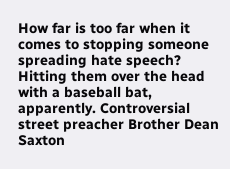How far is too far when it comes to stopping someone spreading hate speech? Hitting them over the head with a baseball bat, apparently. Controversial street preacher Brother Dean Saxton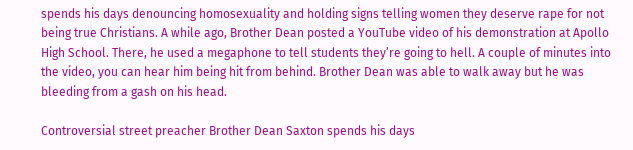spends his days denouncing homosexuality and holding signs telling women they deserve rape for not being true Christians. A while ago, Brother Dean posted a YouTube video of his demonstration at Apollo High School. There, he used a megaphone to tell students they’re going to hell. A couple of minutes into the video, you can hear him being hit from behind. Brother Dean was able to walk away but he was bleeding from a gash on his head.

Controversial street preacher Brother Dean Saxton spends his days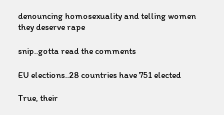denouncing homosexuality and telling women they deserve rape

snip..gotta read the comments

EU elections..28 countries have 751 elected

True, their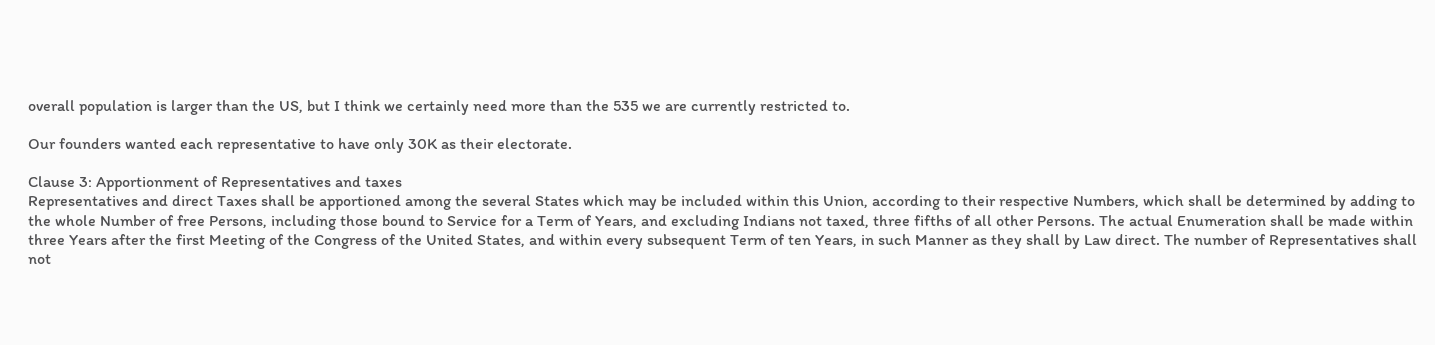overall population is larger than the US, but I think we certainly need more than the 535 we are currently restricted to.

Our founders wanted each representative to have only 30K as their electorate.

Clause 3: Apportionment of Representatives and taxes
Representatives and direct Taxes shall be apportioned among the several States which may be included within this Union, according to their respective Numbers, which shall be determined by adding to the whole Number of free Persons, including those bound to Service for a Term of Years, and excluding Indians not taxed, three fifths of all other Persons. The actual Enumeration shall be made within three Years after the first Meeting of the Congress of the United States, and within every subsequent Term of ten Years, in such Manner as they shall by Law direct. The number of Representatives shall not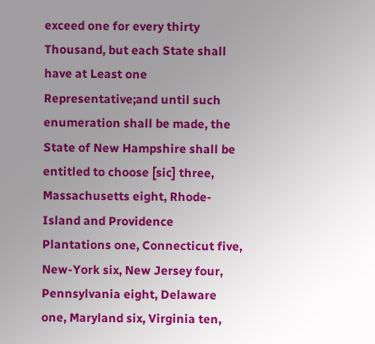exceed one for every thirty Thousand, but each State shall have at Least one Representative;and until such enumeration shall be made, the State of New Hampshire shall be entitled to choose [sic] three, Massachusetts eight, Rhode-Island and Providence Plantations one, Connecticut five, New-York six, New Jersey four, Pennsylvania eight, Delaware one, Maryland six, Virginia ten,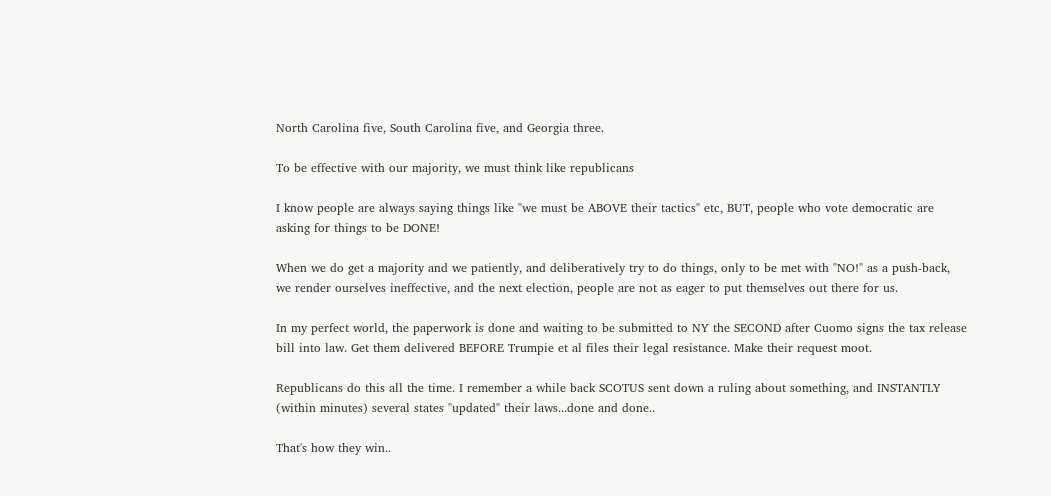North Carolina five, South Carolina five, and Georgia three.

To be effective with our majority, we must think like republicans

I know people are always saying things like "we must be ABOVE their tactics" etc, BUT, people who vote democratic are asking for things to be DONE!

When we do get a majority and we patiently, and deliberatively try to do things, only to be met with "NO!" as a push-back, we render ourselves ineffective, and the next election, people are not as eager to put themselves out there for us.

In my perfect world, the paperwork is done and waiting to be submitted to NY the SECOND after Cuomo signs the tax release bill into law. Get them delivered BEFORE Trumpie et al files their legal resistance. Make their request moot.

Republicans do this all the time. I remember a while back SCOTUS sent down a ruling about something, and INSTANTLY (within minutes) several states "updated" their laws...done and done..

That's how they win..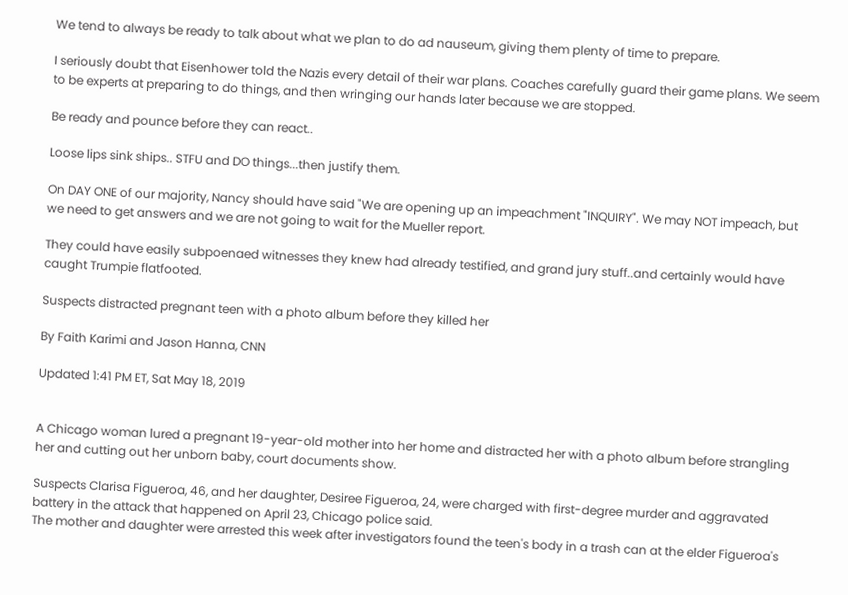We tend to always be ready to talk about what we plan to do ad nauseum, giving them plenty of time to prepare.

I seriously doubt that Eisenhower told the Nazis every detail of their war plans. Coaches carefully guard their game plans. We seem to be experts at preparing to do things, and then wringing our hands later because we are stopped.

Be ready and pounce before they can react..

Loose lips sink ships.. STFU and DO things...then justify them.

On DAY ONE of our majority, Nancy should have said "We are opening up an impeachment "INQUIRY". We may NOT impeach, but we need to get answers and we are not going to wait for the Mueller report.

They could have easily subpoenaed witnesses they knew had already testified, and grand jury stuff..and certainly would have caught Trumpie flatfooted.

Suspects distracted pregnant teen with a photo album before they killed her

By Faith Karimi and Jason Hanna, CNN

Updated 1:41 PM ET, Sat May 18, 2019


A Chicago woman lured a pregnant 19-year-old mother into her home and distracted her with a photo album before strangling her and cutting out her unborn baby, court documents show.

Suspects Clarisa Figueroa, 46, and her daughter, Desiree Figueroa, 24, were charged with first-degree murder and aggravated battery in the attack that happened on April 23, Chicago police said.
The mother and daughter were arrested this week after investigators found the teen's body in a trash can at the elder Figueroa's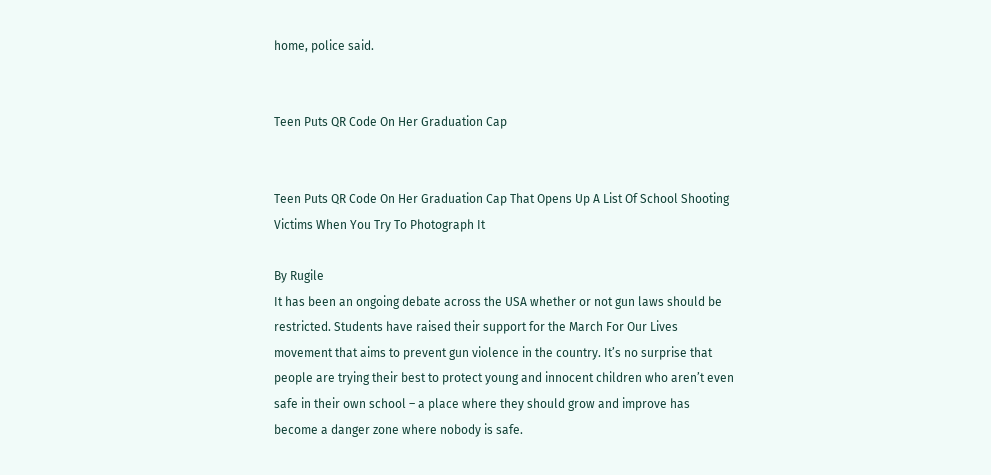home, police said.


Teen Puts QR Code On Her Graduation Cap


Teen Puts QR Code On Her Graduation Cap That Opens Up A List Of School Shooting Victims When You Try To Photograph It

By Rugile
It has been an ongoing debate across the USA whether or not gun laws should be restricted. Students have raised their support for the March For Our Lives movement that aims to prevent gun violence in the country. It’s no surprise that people are trying their best to protect young and innocent children who aren’t even safe in their own school – a place where they should grow and improve has become a danger zone where nobody is safe.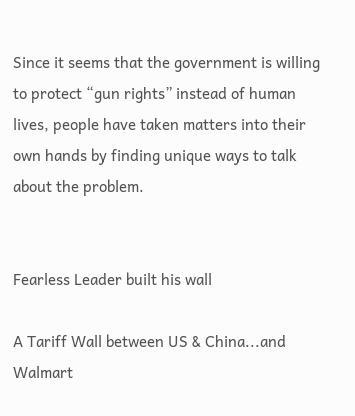Since it seems that the government is willing to protect “gun rights” instead of human lives, people have taken matters into their own hands by finding unique ways to talk about the problem.


Fearless Leader built his wall

A Tariff Wall between US & China...and Walmart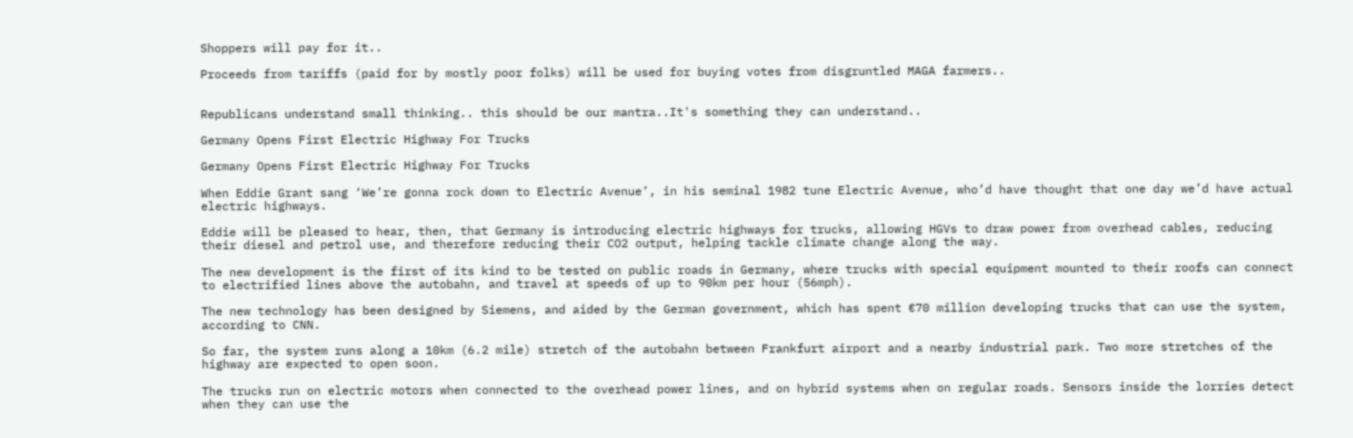Shoppers will pay for it..

Proceeds from tariffs (paid for by mostly poor folks) will be used for buying votes from disgruntled MAGA farmers..


Republicans understand small thinking.. this should be our mantra..It's something they can understand..

Germany Opens First Electric Highway For Trucks

Germany Opens First Electric Highway For Trucks

When Eddie Grant sang ‘We’re gonna rock down to Electric Avenue’, in his seminal 1982 tune Electric Avenue, who’d have thought that one day we’d have actual electric highways.

Eddie will be pleased to hear, then, that Germany is introducing electric highways for trucks, allowing HGVs to draw power from overhead cables, reducing their diesel and petrol use, and therefore reducing their CO2 output, helping tackle climate change along the way.

The new development is the first of its kind to be tested on public roads in Germany, where trucks with special equipment mounted to their roofs can connect to electrified lines above the autobahn, and travel at speeds of up to 90km per hour (56mph).

The new technology has been designed by Siemens, and aided by the German government, which has spent €70 million developing trucks that can use the system, according to CNN.

So far, the system runs along a 10km (6.2 mile) stretch of the autobahn between Frankfurt airport and a nearby industrial park. Two more stretches of the highway are expected to open soon.

The trucks run on electric motors when connected to the overhead power lines, and on hybrid systems when on regular roads. Sensors inside the lorries detect when they can use the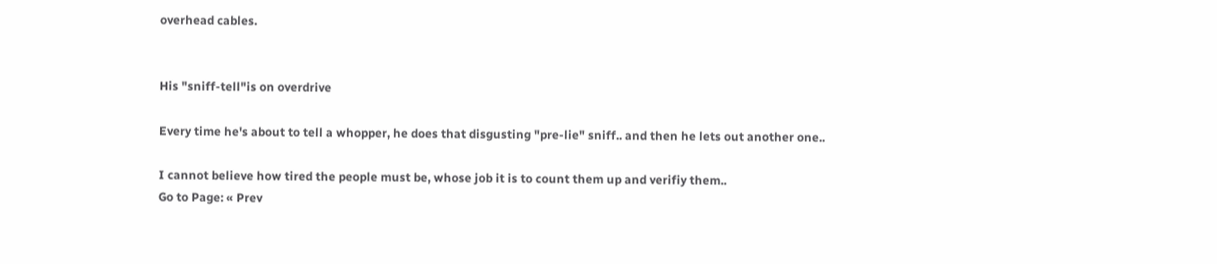overhead cables.


His "sniff-tell"is on overdrive

Every time he's about to tell a whopper, he does that disgusting "pre-lie" sniff.. and then he lets out another one..

I cannot believe how tired the people must be, whose job it is to count them up and verifiy them..
Go to Page: « Prev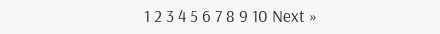1 2 3 4 5 6 7 8 9 10 Next »